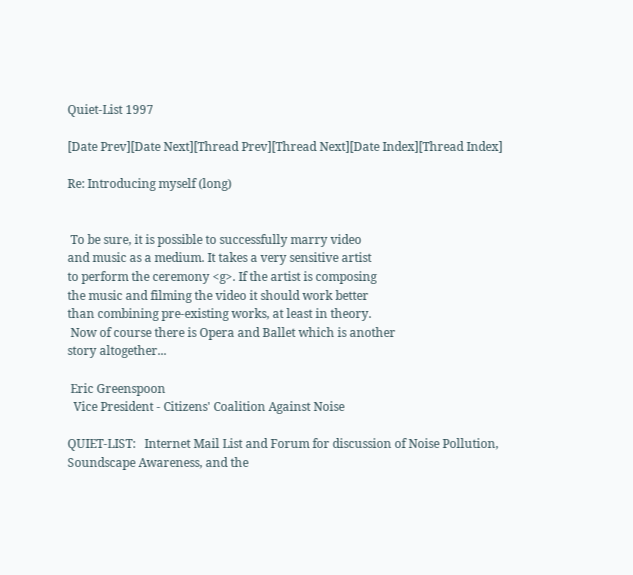Quiet-List 1997

[Date Prev][Date Next][Thread Prev][Thread Next][Date Index][Thread Index]

Re: Introducing myself (long)


 To be sure, it is possible to successfully marry video
and music as a medium. It takes a very sensitive artist
to perform the ceremony <g>. If the artist is composing
the music and filming the video it should work better
than combining pre-existing works, at least in theory.
 Now of course there is Opera and Ballet which is another
story altogether...

 Eric Greenspoon
  Vice President - Citizens' Coalition Against Noise

QUIET-LIST:   Internet Mail List and Forum for discussion of Noise Pollution,
Soundscape Awareness, and the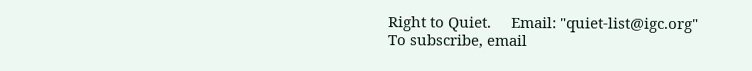Right to Quiet.     Email: "quiet-list@igc.org"
To subscribe, email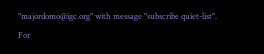"majordomo@igc.org" with message "subscribe quiet-list".
For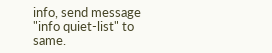info, send message "info quiet-list" to same.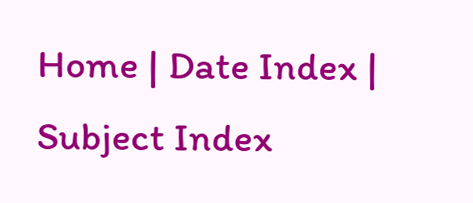Home | Date Index | Subject Index